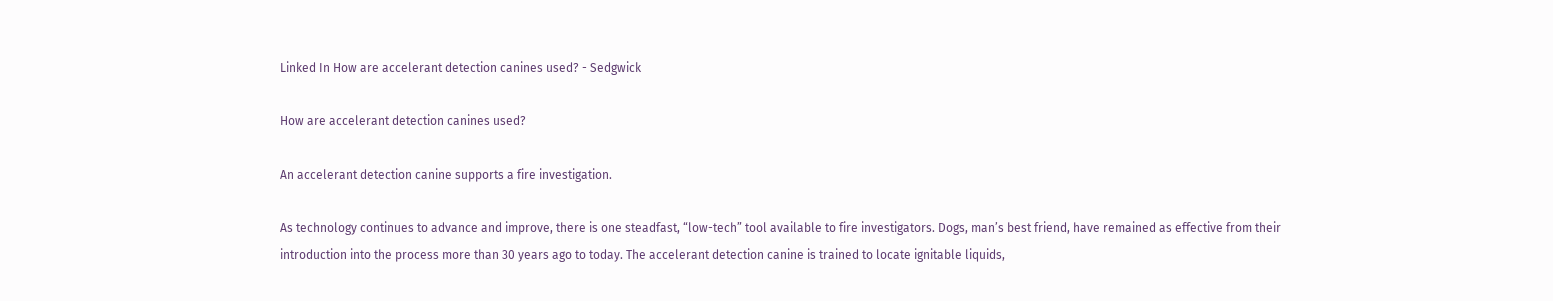Linked In How are accelerant detection canines used? - Sedgwick

How are accelerant detection canines used?

An accelerant detection canine supports a fire investigation.

As technology continues to advance and improve, there is one steadfast, “low-tech” tool available to fire investigators. Dogs, man’s best friend, have remained as effective from their introduction into the process more than 30 years ago to today. The accelerant detection canine is trained to locate ignitable liquids,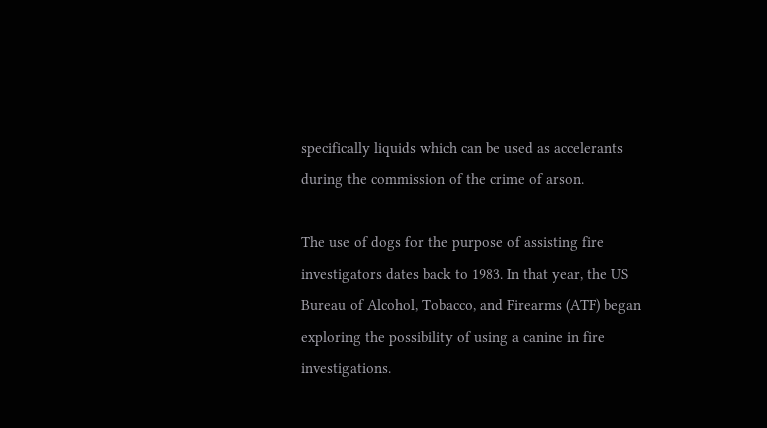specifically liquids which can be used as accelerants during the commission of the crime of arson.

The use of dogs for the purpose of assisting fire investigators dates back to 1983. In that year, the US Bureau of Alcohol, Tobacco, and Firearms (ATF) began exploring the possibility of using a canine in fire investigations.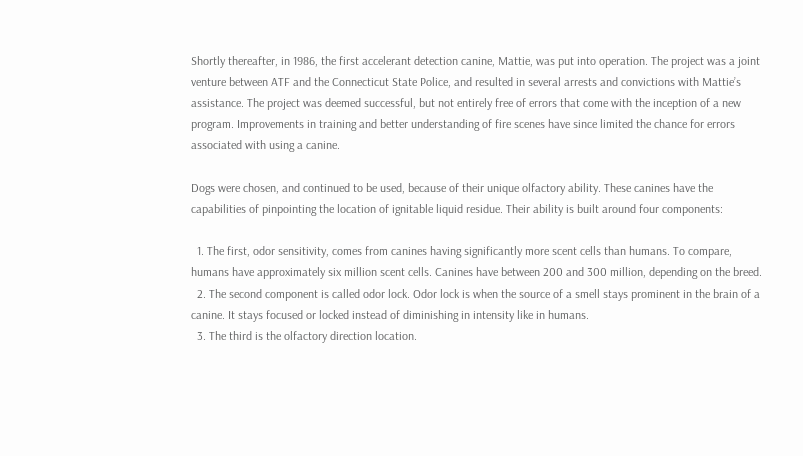Shortly thereafter, in 1986, the first accelerant detection canine, Mattie, was put into operation. The project was a joint venture between ATF and the Connecticut State Police, and resulted in several arrests and convictions with Mattie’s assistance. The project was deemed successful, but not entirely free of errors that come with the inception of a new program. Improvements in training and better understanding of fire scenes have since limited the chance for errors associated with using a canine.

Dogs were chosen, and continued to be used, because of their unique olfactory ability. These canines have the capabilities of pinpointing the location of ignitable liquid residue. Their ability is built around four components:

  1. The first, odor sensitivity, comes from canines having significantly more scent cells than humans. To compare, humans have approximately six million scent cells. Canines have between 200 and 300 million, depending on the breed.
  2. The second component is called odor lock. Odor lock is when the source of a smell stays prominent in the brain of a canine. It stays focused or locked instead of diminishing in intensity like in humans.
  3. The third is the olfactory direction location.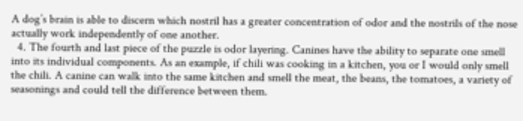A dog’s brain is able to discern which nostril has a greater concentration of odor and the nostrils of the nose actually work independently of one another.
  4. The fourth and last piece of the puzzle is odor layering. Canines have the ability to separate one smell into its individual components. As an example, if chili was cooking in a kitchen, you or I would only smell the chili. A canine can walk into the same kitchen and smell the meat, the beans, the tomatoes, a variety of seasonings and could tell the difference between them.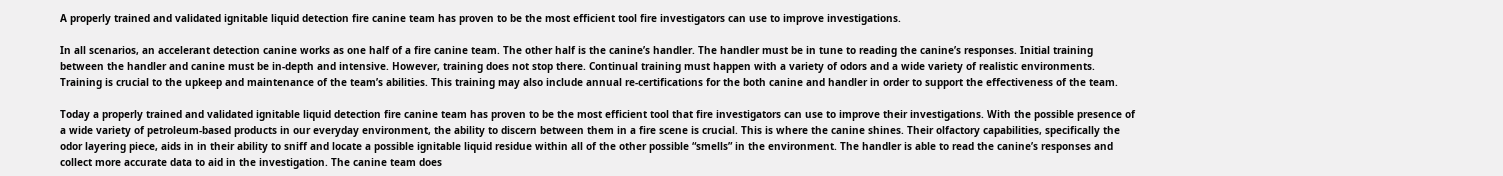A properly trained and validated ignitable liquid detection fire canine team has proven to be the most efficient tool fire investigators can use to improve investigations.

In all scenarios, an accelerant detection canine works as one half of a fire canine team. The other half is the canine’s handler. The handler must be in tune to reading the canine’s responses. Initial training between the handler and canine must be in-depth and intensive. However, training does not stop there. Continual training must happen with a variety of odors and a wide variety of realistic environments. Training is crucial to the upkeep and maintenance of the team’s abilities. This training may also include annual re-certifications for the both canine and handler in order to support the effectiveness of the team.

Today a properly trained and validated ignitable liquid detection fire canine team has proven to be the most efficient tool that fire investigators can use to improve their investigations. With the possible presence of a wide variety of petroleum-based products in our everyday environment, the ability to discern between them in a fire scene is crucial. This is where the canine shines. Their olfactory capabilities, specifically the odor layering piece, aids in in their ability to sniff and locate a possible ignitable liquid residue within all of the other possible “smells” in the environment. The handler is able to read the canine’s responses and collect more accurate data to aid in the investigation. The canine team does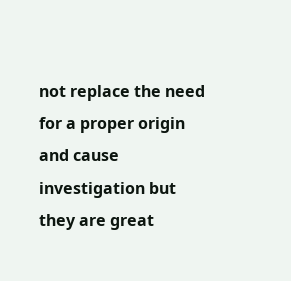not replace the need for a proper origin and cause investigation but they are great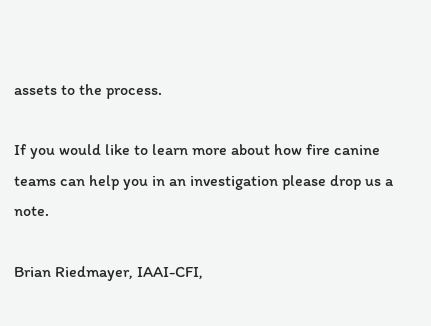assets to the process.

If you would like to learn more about how fire canine teams can help you in an investigation please drop us a note.

Brian Riedmayer, IAAI-CFI,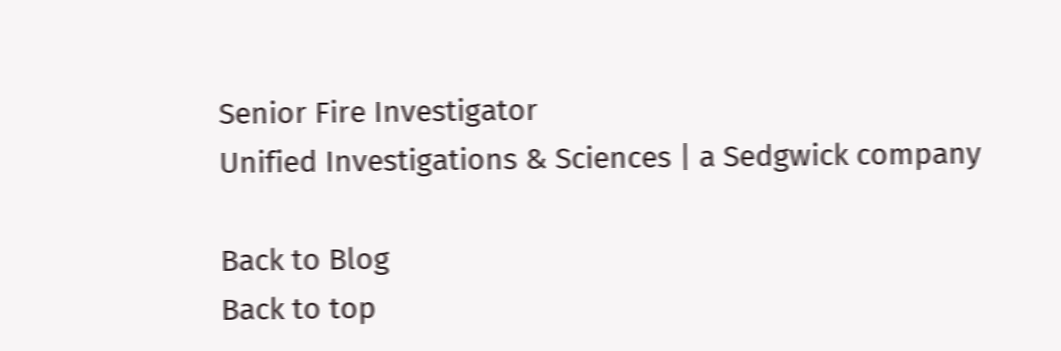Senior Fire Investigator
Unified Investigations & Sciences | a Sedgwick company

Back to Blog
Back to top